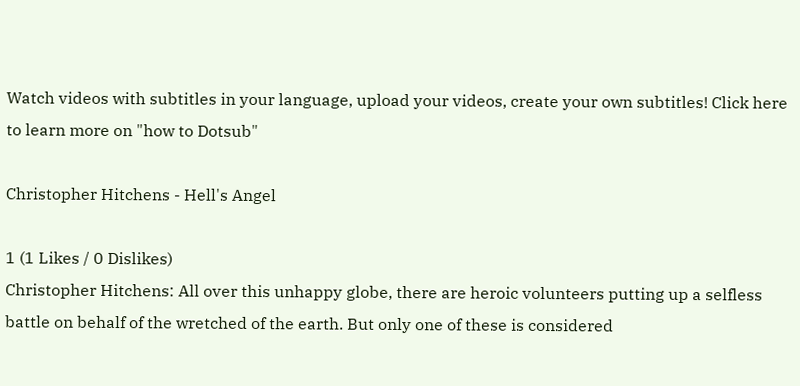Watch videos with subtitles in your language, upload your videos, create your own subtitles! Click here to learn more on "how to Dotsub"

Christopher Hitchens - Hell's Angel

1 (1 Likes / 0 Dislikes)
Christopher Hitchens: All over this unhappy globe, there are heroic volunteers putting up a selfless battle on behalf of the wretched of the earth. But only one of these is considered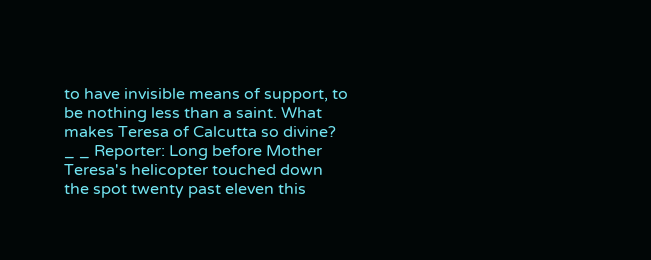to have invisible means of support, to be nothing less than a saint. What makes Teresa of Calcutta so divine? _ _ Reporter: Long before Mother Teresa's helicopter touched down the spot twenty past eleven this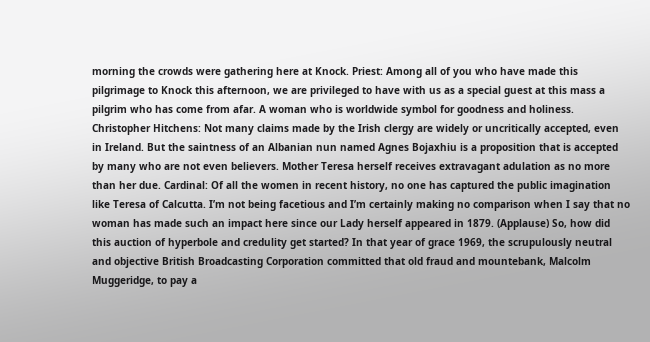morning the crowds were gathering here at Knock. Priest: Among all of you who have made this pilgrimage to Knock this afternoon, we are privileged to have with us as a special guest at this mass a pilgrim who has come from afar. A woman who is worldwide symbol for goodness and holiness. Christopher Hitchens: Not many claims made by the Irish clergy are widely or uncritically accepted, even in Ireland. But the saintness of an Albanian nun named Agnes Bojaxhiu is a proposition that is accepted by many who are not even believers. Mother Teresa herself receives extravagant adulation as no more than her due. Cardinal: Of all the women in recent history, no one has captured the public imagination like Teresa of Calcutta. I’m not being facetious and I’m certainly making no comparison when I say that no woman has made such an impact here since our Lady herself appeared in 1879. (Applause) So, how did this auction of hyperbole and credulity get started? In that year of grace 1969, the scrupulously neutral and objective British Broadcasting Corporation committed that old fraud and mountebank, Malcolm Muggeridge, to pay a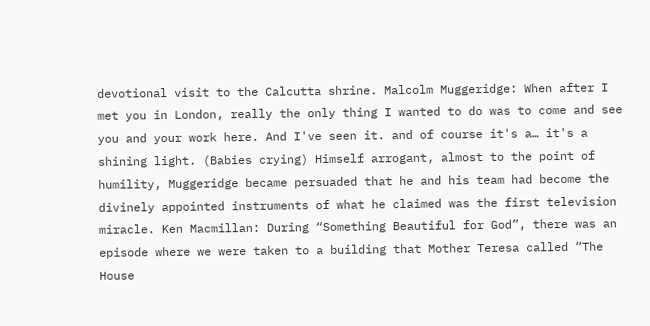devotional visit to the Calcutta shrine. Malcolm Muggeridge: When after I met you in London, really the only thing I wanted to do was to come and see you and your work here. And I've seen it. and of course it's a… it's a shining light. (Babies crying) Himself arrogant, almost to the point of humility, Muggeridge became persuaded that he and his team had become the divinely appointed instruments of what he claimed was the first television miracle. Ken Macmillan: During “Something Beautiful for God”, there was an episode where we were taken to a building that Mother Teresa called “The House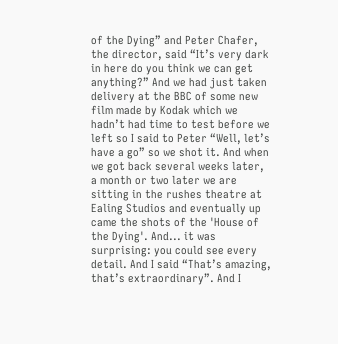of the Dying” and Peter Chafer, the director, said “It’s very dark in here do you think we can get anything?” And we had just taken delivery at the BBC of some new film made by Kodak which we hadn’t had time to test before we left so I said to Peter “Well, let’s have a go” so we shot it. And when we got back several weeks later, a month or two later we are sitting in the rushes theatre at Ealing Studios and eventually up came the shots of the 'House of the Dying'. And... it was surprising: you could see every detail. And I said “That’s amazing, that’s extraordinary”. And I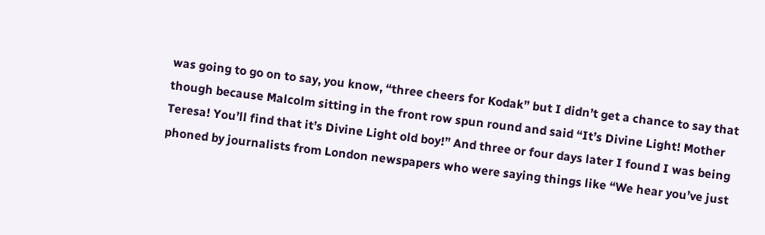was going to go on to say, you know, “three cheers for Kodak” but I didn’t get a chance to say that though because Malcolm sitting in the front row spun round and said “It’s Divine Light! Mother Teresa! You’ll find that it’s Divine Light old boy!” And three or four days later I found I was being phoned by journalists from London newspapers who were saying things like “We hear you’ve just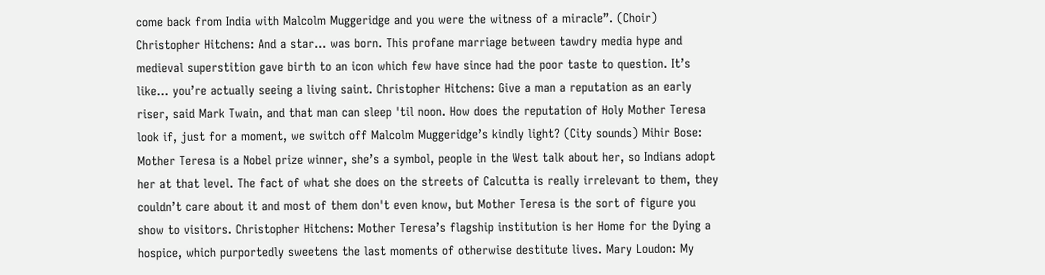come back from India with Malcolm Muggeridge and you were the witness of a miracle”. (Choir) Christopher Hitchens: And a star... was born. This profane marriage between tawdry media hype and medieval superstition gave birth to an icon which few have since had the poor taste to question. It’s like... you’re actually seeing a living saint. Christopher Hitchens: Give a man a reputation as an early riser, said Mark Twain, and that man can sleep 'til noon. How does the reputation of Holy Mother Teresa look if, just for a moment, we switch off Malcolm Muggeridge’s kindly light? (City sounds) Mihir Bose: Mother Teresa is a Nobel prize winner, she’s a symbol, people in the West talk about her, so Indians adopt her at that level. The fact of what she does on the streets of Calcutta is really irrelevant to them, they couldn’t care about it and most of them don't even know, but Mother Teresa is the sort of figure you show to visitors. Christopher Hitchens: Mother Teresa’s flagship institution is her Home for the Dying a hospice, which purportedly sweetens the last moments of otherwise destitute lives. Mary Loudon: My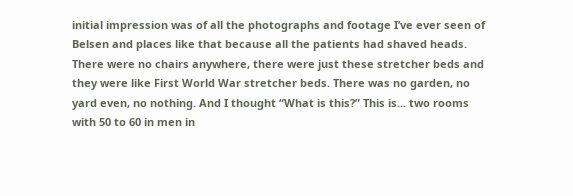initial impression was of all the photographs and footage I’ve ever seen of Belsen and places like that because all the patients had shaved heads. There were no chairs anywhere, there were just these stretcher beds and they were like First World War stretcher beds. There was no garden, no yard even, no nothing. And I thought “What is this?” This is... two rooms with 50 to 60 in men in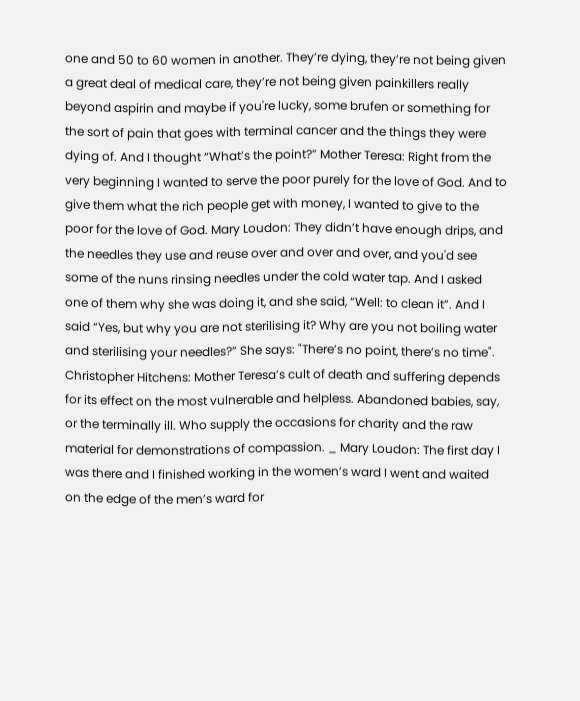one and 50 to 60 women in another. They’re dying, they’re not being given a great deal of medical care, they’re not being given painkillers really beyond aspirin and maybe if you're lucky, some brufen or something for the sort of pain that goes with terminal cancer and the things they were dying of. And I thought “What’s the point?” Mother Teresa: Right from the very beginning I wanted to serve the poor purely for the love of God. And to give them what the rich people get with money, I wanted to give to the poor for the love of God. Mary Loudon: They didn’t have enough drips, and the needles they use and reuse over and over and over, and you'd see some of the nuns rinsing needles under the cold water tap. And I asked one of them why she was doing it, and she said, “Well: to clean it”. And I said “Yes, but why you are not sterilising it? Why are you not boiling water and sterilising your needles?” She says: "There’s no point, there’s no time". Christopher Hitchens: Mother Teresa’s cult of death and suffering depends for its effect on the most vulnerable and helpless. Abandoned babies, say, or the terminally ill. Who supply the occasions for charity and the raw material for demonstrations of compassion. _ Mary Loudon: The first day I was there and I finished working in the women’s ward I went and waited on the edge of the men’s ward for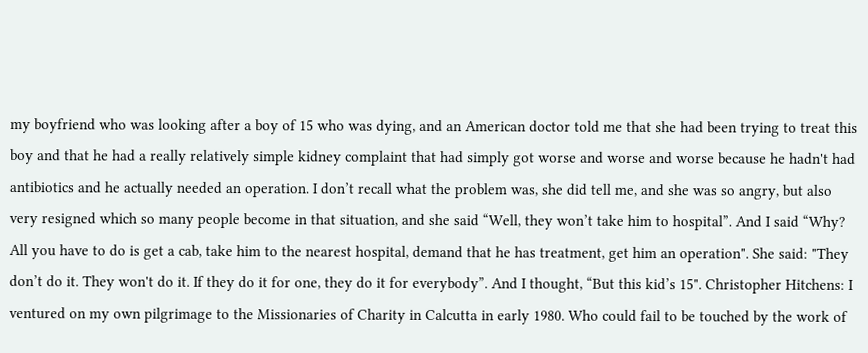my boyfriend who was looking after a boy of 15 who was dying, and an American doctor told me that she had been trying to treat this boy and that he had a really relatively simple kidney complaint that had simply got worse and worse and worse because he hadn't had antibiotics and he actually needed an operation. I don’t recall what the problem was, she did tell me, and she was so angry, but also very resigned which so many people become in that situation, and she said “Well, they won’t take him to hospital”. And I said “Why? All you have to do is get a cab, take him to the nearest hospital, demand that he has treatment, get him an operation". She said: "They don’t do it. They won't do it. If they do it for one, they do it for everybody”. And I thought, “But this kid’s 15". Christopher Hitchens: I ventured on my own pilgrimage to the Missionaries of Charity in Calcutta in early 1980. Who could fail to be touched by the work of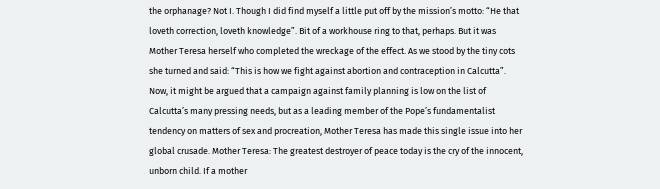the orphanage? Not I. Though I did find myself a little put off by the mission’s motto: “He that loveth correction, loveth knowledge”. Bit of a workhouse ring to that, perhaps. But it was Mother Teresa herself who completed the wreckage of the effect. As we stood by the tiny cots she turned and said: “This is how we fight against abortion and contraception in Calcutta”. Now, it might be argued that a campaign against family planning is low on the list of Calcutta’s many pressing needs, but as a leading member of the Pope’s fundamentalist tendency on matters of sex and procreation, Mother Teresa has made this single issue into her global crusade. Mother Teresa: The greatest destroyer of peace today is the cry of the innocent, unborn child. If a mother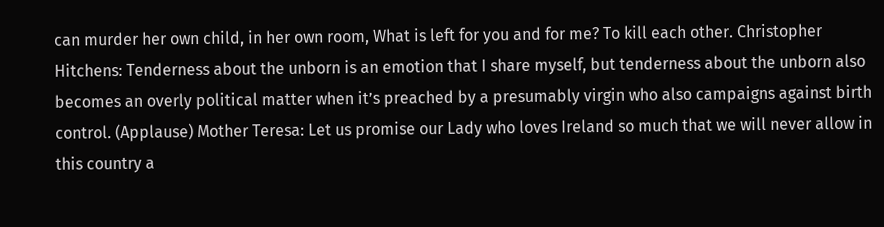can murder her own child, in her own room, What is left for you and for me? To kill each other. Christopher Hitchens: Tenderness about the unborn is an emotion that I share myself, but tenderness about the unborn also becomes an overly political matter when it’s preached by a presumably virgin who also campaigns against birth control. (Applause) Mother Teresa: Let us promise our Lady who loves Ireland so much that we will never allow in this country a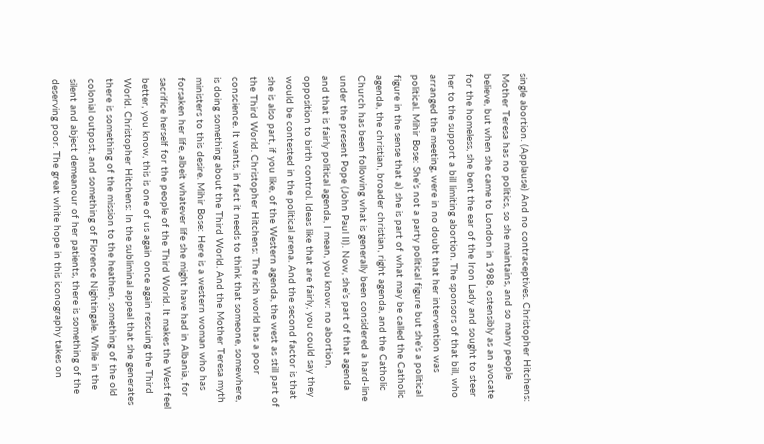single abortion. (Applause) And no contraceptives. Christopher Hitchens: Mother Teresa has no politics, so she maintains, and so many people believe, but when she came to London in 1988, ostensibly as an avocate for the homeless, she bent the ear of the Iron Lady and sought to steer her to the support a bill limiting abortion. The sponsors of that bill, who arranged the meeting, were in no doubt that her intervention was political. Mihir Bose: She’s not a party political figure but she’s a political figure in the sense that a) she is part of what may be called the Catholic agenda, the christian, broader christian, right agenda, and the Catholic Church has been following what is generally been considered a hard-line under the present Pope (John Paul II). Now, she’s part of that agenda and that is fairly political agenda, I mean, you know: no abortion, opposition to birth control. Ideas like that are fairly, you could say they would be contested in the political arena. And the second factor is that she is also part, if you like, of the Western agenda, the west as still part of the Third World. Christopher Hitchens: The rich world has a poor conscience. It wants, in fact it needs to think that someone, somewhere, is doing something about the Third World. And the Mother Teresa myth ministers to this desire. Mihir Bose: Here is a western woman who has forsaken her life, albeit whatever life she might have had in Albania, for sacrifice herself for the people of the Third World. It makes the West feel better, you know, this is one of us again once again rescuing the Third World. Christopher Hitchens: In the subliminal appeal that she generates there is something of the mission to the heathen, something of the old colonial outpost, and something of Florence Nightingale. While in the silent and abject demeanour of her patients, there is something of the deserving poor. The great white hope in this iconography takes on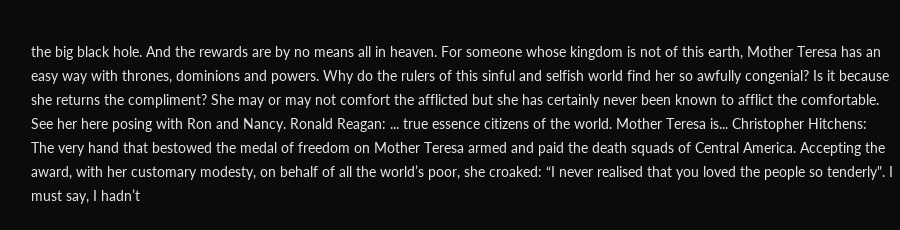the big black hole. And the rewards are by no means all in heaven. For someone whose kingdom is not of this earth, Mother Teresa has an easy way with thrones, dominions and powers. Why do the rulers of this sinful and selfish world find her so awfully congenial? Is it because she returns the compliment? She may or may not comfort the afflicted but she has certainly never been known to afflict the comfortable. See her here posing with Ron and Nancy. Ronald Reagan: ... true essence citizens of the world. Mother Teresa is... Christopher Hitchens: The very hand that bestowed the medal of freedom on Mother Teresa armed and paid the death squads of Central America. Accepting the award, with her customary modesty, on behalf of all the world’s poor, she croaked: “I never realised that you loved the people so tenderly". I must say, I hadn’t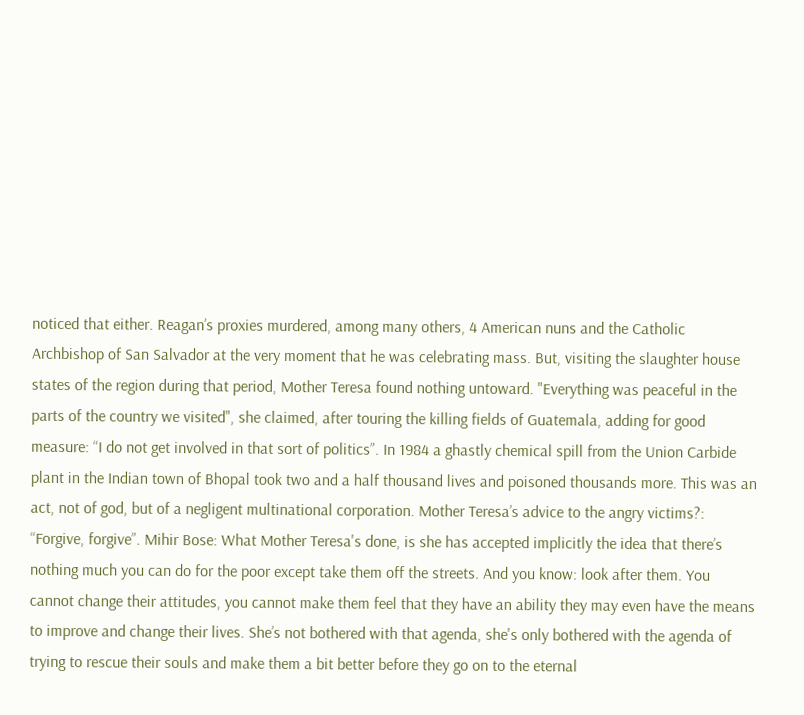noticed that either. Reagan’s proxies murdered, among many others, 4 American nuns and the Catholic Archbishop of San Salvador at the very moment that he was celebrating mass. But, visiting the slaughter house states of the region during that period, Mother Teresa found nothing untoward. "Everything was peaceful in the parts of the country we visited", she claimed, after touring the killing fields of Guatemala, adding for good measure: “I do not get involved in that sort of politics”. In 1984 a ghastly chemical spill from the Union Carbide plant in the Indian town of Bhopal took two and a half thousand lives and poisoned thousands more. This was an act, not of god, but of a negligent multinational corporation. Mother Teresa’s advice to the angry victims?: “Forgive, forgive”. Mihir Bose: What Mother Teresa's done, is she has accepted implicitly the idea that there’s nothing much you can do for the poor except take them off the streets. And you know: look after them. You cannot change their attitudes, you cannot make them feel that they have an ability they may even have the means to improve and change their lives. She’s not bothered with that agenda, she's only bothered with the agenda of trying to rescue their souls and make them a bit better before they go on to the eternal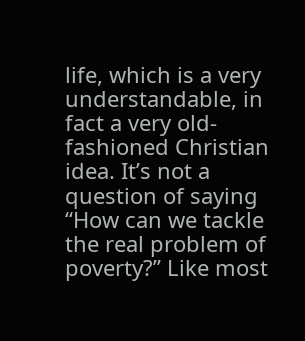life, which is a very understandable, in fact a very old-fashioned Christian idea. It’s not a question of saying “How can we tackle the real problem of poverty?” Like most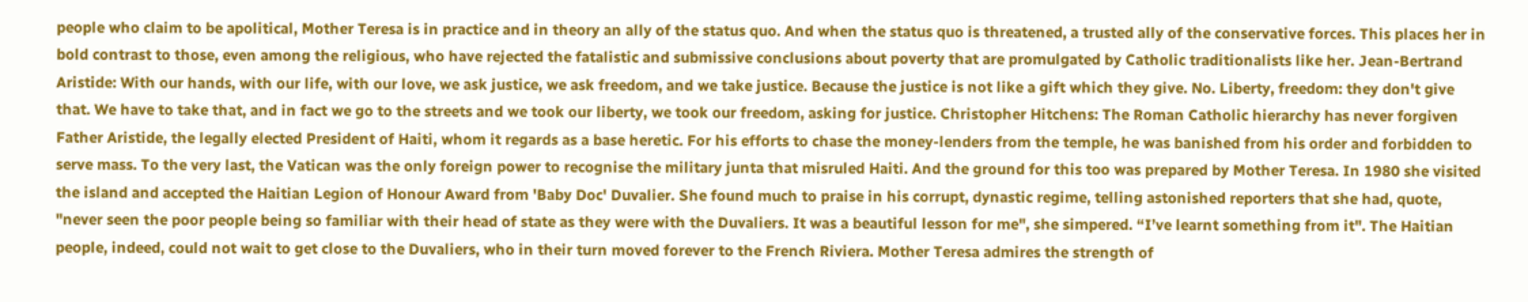people who claim to be apolitical, Mother Teresa is in practice and in theory an ally of the status quo. And when the status quo is threatened, a trusted ally of the conservative forces. This places her in bold contrast to those, even among the religious, who have rejected the fatalistic and submissive conclusions about poverty that are promulgated by Catholic traditionalists like her. Jean-Bertrand Aristide: With our hands, with our life, with our love, we ask justice, we ask freedom, and we take justice. Because the justice is not like a gift which they give. No. Liberty, freedom: they don't give that. We have to take that, and in fact we go to the streets and we took our liberty, we took our freedom, asking for justice. Christopher Hitchens: The Roman Catholic hierarchy has never forgiven Father Aristide, the legally elected President of Haiti, whom it regards as a base heretic. For his efforts to chase the money-lenders from the temple, he was banished from his order and forbidden to serve mass. To the very last, the Vatican was the only foreign power to recognise the military junta that misruled Haiti. And the ground for this too was prepared by Mother Teresa. In 1980 she visited the island and accepted the Haitian Legion of Honour Award from 'Baby Doc' Duvalier. She found much to praise in his corrupt, dynastic regime, telling astonished reporters that she had, quote, "never seen the poor people being so familiar with their head of state as they were with the Duvaliers. It was a beautiful lesson for me", she simpered. “I’ve learnt something from it". The Haitian people, indeed, could not wait to get close to the Duvaliers, who in their turn moved forever to the French Riviera. Mother Teresa admires the strength of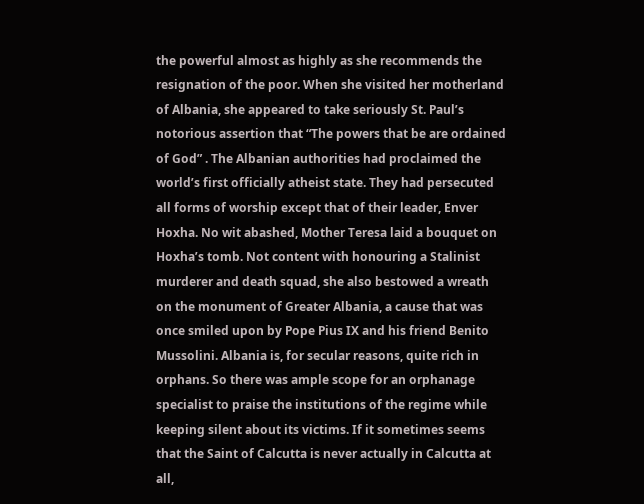the powerful almost as highly as she recommends the resignation of the poor. When she visited her motherland of Albania, she appeared to take seriously St. Paul’s notorious assertion that “The powers that be are ordained of God” . The Albanian authorities had proclaimed the world’s first officially atheist state. They had persecuted all forms of worship except that of their leader, Enver Hoxha. No wit abashed, Mother Teresa laid a bouquet on Hoxha’s tomb. Not content with honouring a Stalinist murderer and death squad, she also bestowed a wreath on the monument of Greater Albania, a cause that was once smiled upon by Pope Pius IX and his friend Benito Mussolini. Albania is, for secular reasons, quite rich in orphans. So there was ample scope for an orphanage specialist to praise the institutions of the regime while keeping silent about its victims. If it sometimes seems that the Saint of Calcutta is never actually in Calcutta at all,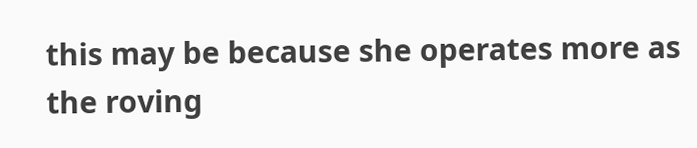this may be because she operates more as the roving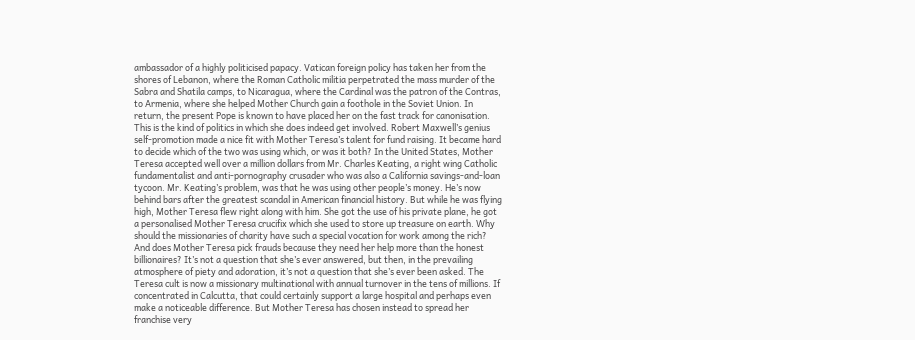ambassador of a highly politicised papacy. Vatican foreign policy has taken her from the shores of Lebanon, where the Roman Catholic militia perpetrated the mass murder of the Sabra and Shatila camps, to Nicaragua, where the Cardinal was the patron of the Contras, to Armenia, where she helped Mother Church gain a foothole in the Soviet Union. In return, the present Pope is known to have placed her on the fast track for canonisation. This is the kind of politics in which she does indeed get involved. Robert Maxwell’s genius self-promotion made a nice fit with Mother Teresa’s talent for fund raising. It became hard to decide which of the two was using which, or was it both? In the United States, Mother Teresa accepted well over a million dollars from Mr. Charles Keating, a right wing Catholic fundamentalist and anti-pornography crusader who was also a California savings-and-loan tycoon. Mr. Keating’s problem, was that he was using other people’s money. He’s now behind bars after the greatest scandal in American financial history. But while he was flying high, Mother Teresa flew right along with him. She got the use of his private plane, he got a personalised Mother Teresa crucifix which she used to store up treasure on earth. Why should the missionaries of charity have such a special vocation for work among the rich? And does Mother Teresa pick frauds because they need her help more than the honest billionaires? It’s not a question that she’s ever answered, but then, in the prevailing atmosphere of piety and adoration, it’s not a question that she’s ever been asked. The Teresa cult is now a missionary multinational with annual turnover in the tens of millions. If concentrated in Calcutta, that could certainly support a large hospital and perhaps even make a noticeable difference. But Mother Teresa has chosen instead to spread her franchise very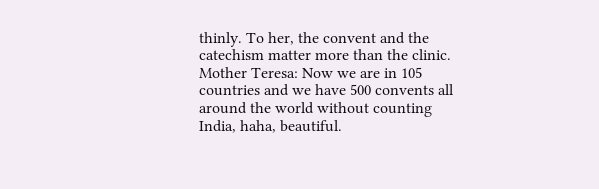thinly. To her, the convent and the catechism matter more than the clinic. Mother Teresa: Now we are in 105 countries and we have 500 convents all around the world without counting India, haha, beautiful.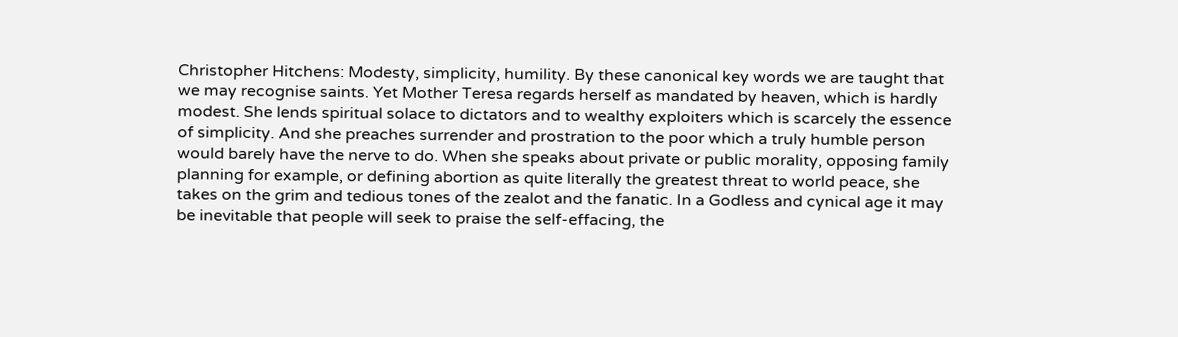Christopher Hitchens: Modesty, simplicity, humility. By these canonical key words we are taught that we may recognise saints. Yet Mother Teresa regards herself as mandated by heaven, which is hardly modest. She lends spiritual solace to dictators and to wealthy exploiters which is scarcely the essence of simplicity. And she preaches surrender and prostration to the poor which a truly humble person would barely have the nerve to do. When she speaks about private or public morality, opposing family planning for example, or defining abortion as quite literally the greatest threat to world peace, she takes on the grim and tedious tones of the zealot and the fanatic. In a Godless and cynical age it may be inevitable that people will seek to praise the self-effacing, the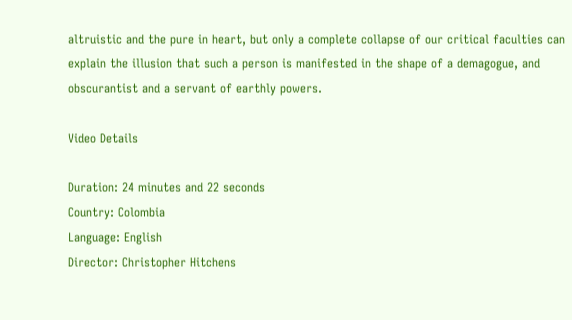altruistic and the pure in heart, but only a complete collapse of our critical faculties can explain the illusion that such a person is manifested in the shape of a demagogue, and obscurantist and a servant of earthly powers.

Video Details

Duration: 24 minutes and 22 seconds
Country: Colombia
Language: English
Director: Christopher Hitchens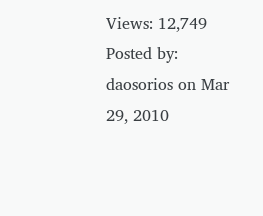Views: 12,749
Posted by: daosorios on Mar 29, 2010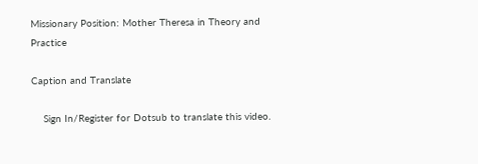Missionary Position: Mother Theresa in Theory and Practice

Caption and Translate

    Sign In/Register for Dotsub to translate this video.